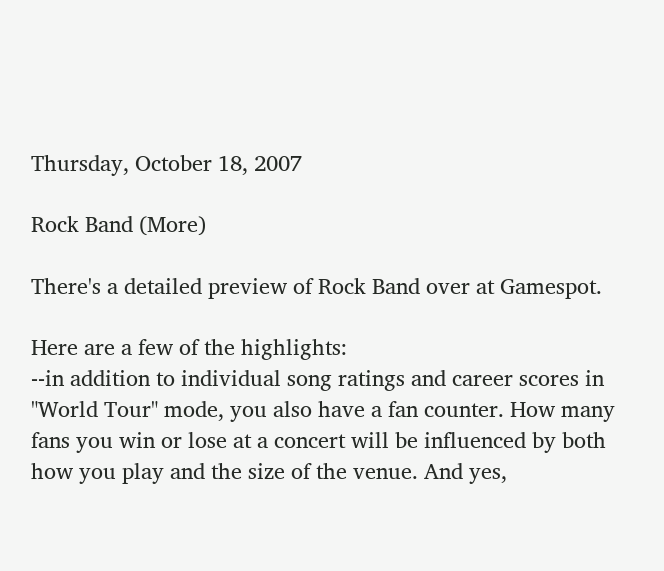Thursday, October 18, 2007

Rock Band (More)

There's a detailed preview of Rock Band over at Gamespot.

Here are a few of the highlights:
--in addition to individual song ratings and career scores in "World Tour" mode, you also have a fan counter. How many fans you win or lose at a concert will be influenced by both how you play and the size of the venue. And yes,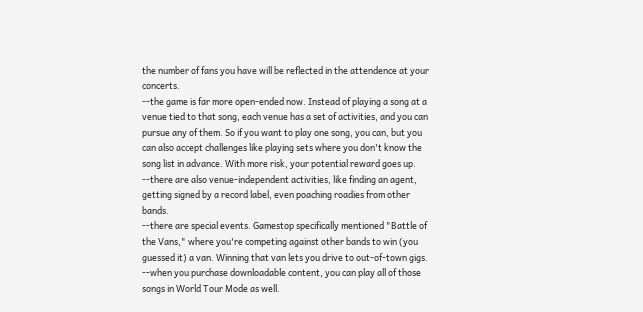the number of fans you have will be reflected in the attendence at your concerts.
--the game is far more open-ended now. Instead of playing a song at a venue tied to that song, each venue has a set of activities, and you can pursue any of them. So if you want to play one song, you can, but you can also accept challenges like playing sets where you don't know the song list in advance. With more risk, your potential reward goes up.
--there are also venue-independent activities, like finding an agent, getting signed by a record label, even poaching roadies from other bands.
--there are special events. Gamestop specifically mentioned "Battle of the Vans," where you're competing against other bands to win (you guessed it) a van. Winning that van lets you drive to out-of-town gigs.
--when you purchase downloadable content, you can play all of those songs in World Tour Mode as well.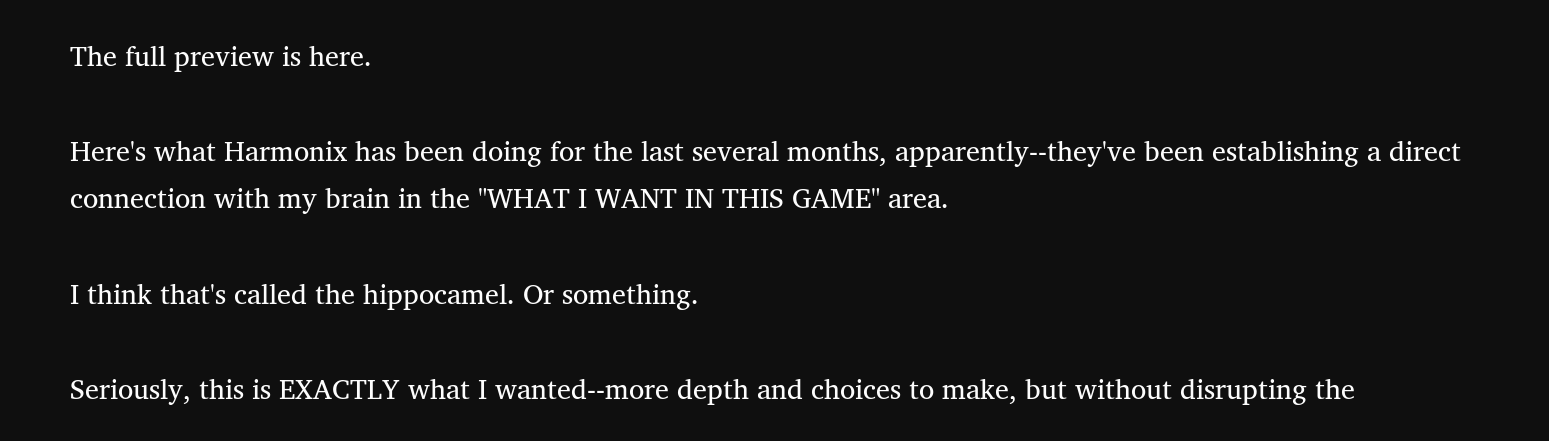The full preview is here.

Here's what Harmonix has been doing for the last several months, apparently--they've been establishing a direct connection with my brain in the "WHAT I WANT IN THIS GAME" area.

I think that's called the hippocamel. Or something.

Seriously, this is EXACTLY what I wanted--more depth and choices to make, but without disrupting the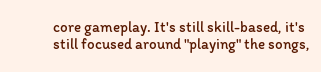core gameplay. It's still skill-based, it's still focused around "playing" the songs,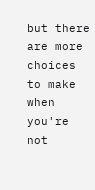but there are more choices to make when you're not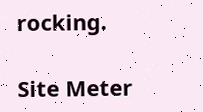rocking.

Site Meter